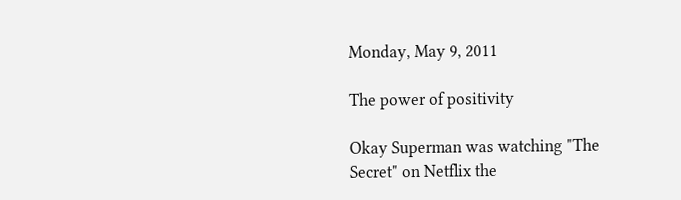Monday, May 9, 2011

The power of positivity

Okay Superman was watching "The Secret" on Netflix the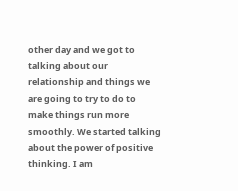other day and we got to talking about our relationship and things we are going to try to do to make things run more smoothly. We started talking about the power of positive thinking. I am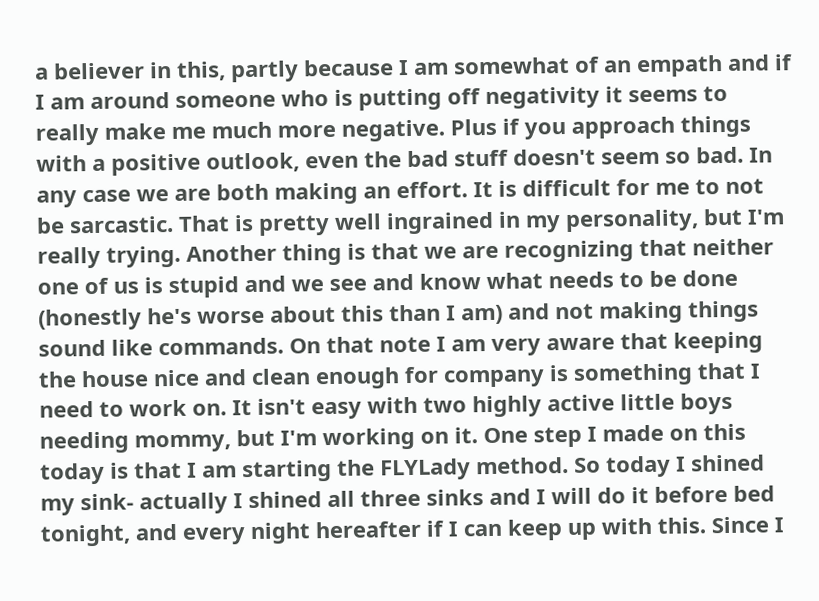a believer in this, partly because I am somewhat of an empath and if I am around someone who is putting off negativity it seems to really make me much more negative. Plus if you approach things with a positive outlook, even the bad stuff doesn't seem so bad. In any case we are both making an effort. It is difficult for me to not be sarcastic. That is pretty well ingrained in my personality, but I'm really trying. Another thing is that we are recognizing that neither one of us is stupid and we see and know what needs to be done (honestly he's worse about this than I am) and not making things sound like commands. On that note I am very aware that keeping the house nice and clean enough for company is something that I need to work on. It isn't easy with two highly active little boys needing mommy, but I'm working on it. One step I made on this today is that I am starting the FLYLady method. So today I shined my sink- actually I shined all three sinks and I will do it before bed tonight, and every night hereafter if I can keep up with this. Since I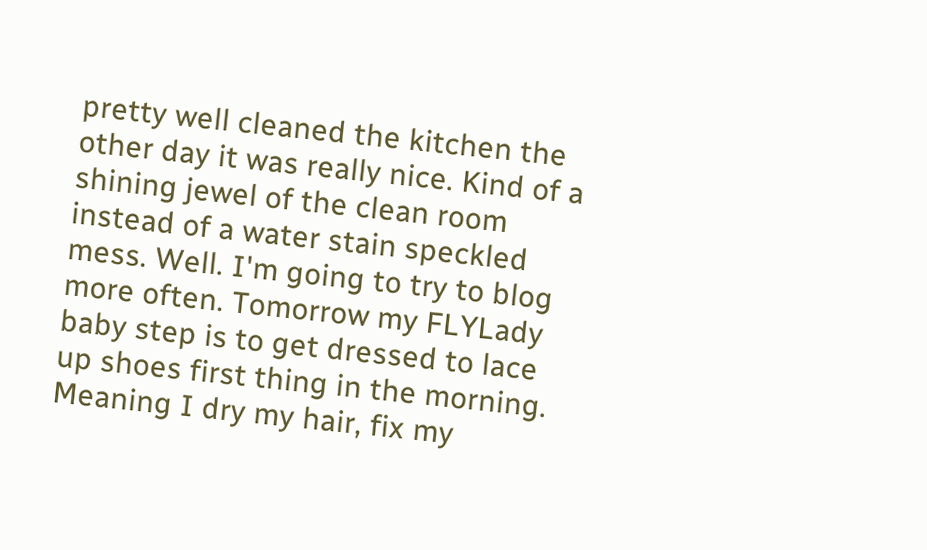pretty well cleaned the kitchen the other day it was really nice. Kind of a shining jewel of the clean room instead of a water stain speckled mess. Well. I'm going to try to blog more often. Tomorrow my FLYLady baby step is to get dressed to lace up shoes first thing in the morning. Meaning I dry my hair, fix my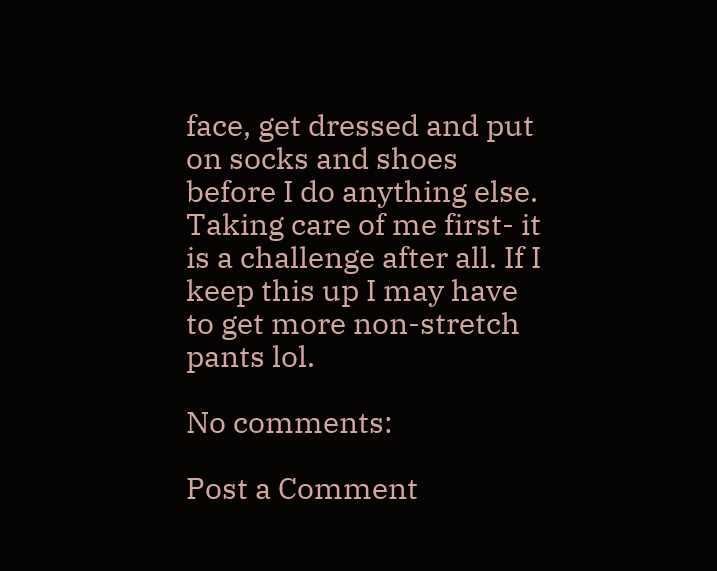face, get dressed and put on socks and shoes before I do anything else. Taking care of me first- it is a challenge after all. If I keep this up I may have to get more non-stretch pants lol.

No comments:

Post a Comment